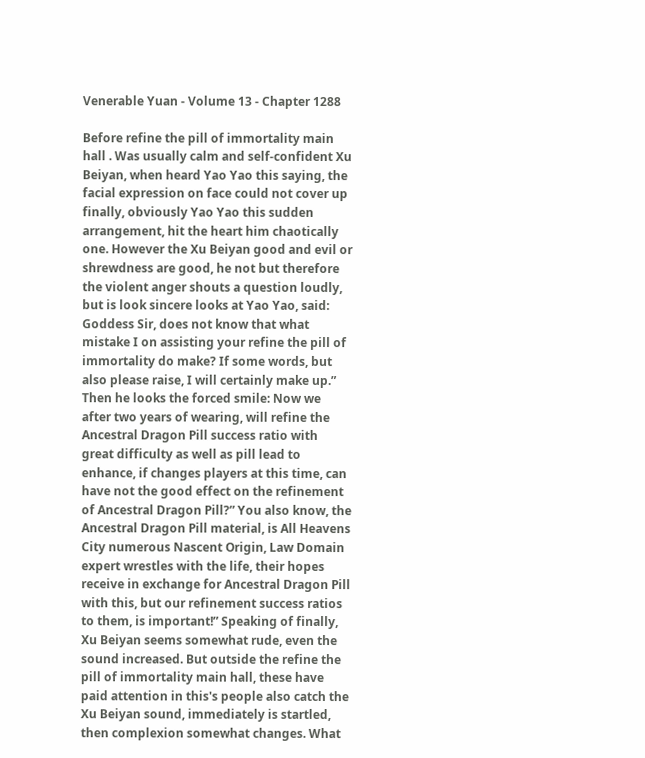Venerable Yuan - Volume 13 - Chapter 1288

Before refine the pill of immortality main hall . Was usually calm and self-confident Xu Beiyan, when heard Yao Yao this saying, the facial expression on face could not cover up finally, obviously Yao Yao this sudden arrangement, hit the heart him chaotically one. However the Xu Beiyan good and evil or shrewdness are good, he not but therefore the violent anger shouts a question loudly, but is look sincere looks at Yao Yao, said: Goddess Sir, does not know that what mistake I on assisting your refine the pill of immortality do make? If some words, but also please raise, I will certainly make up.” Then he looks the forced smile: Now we after two years of wearing, will refine the Ancestral Dragon Pill success ratio with great difficulty as well as pill lead to enhance, if changes players at this time, can have not the good effect on the refinement of Ancestral Dragon Pill?” You also know, the Ancestral Dragon Pill material, is All Heavens City numerous Nascent Origin, Law Domain expert wrestles with the life, their hopes receive in exchange for Ancestral Dragon Pill with this, but our refinement success ratios to them, is important!” Speaking of finally, Xu Beiyan seems somewhat rude, even the sound increased. But outside the refine the pill of immortality main hall, these have paid attention in this's people also catch the Xu Beiyan sound, immediately is startled, then complexion somewhat changes. What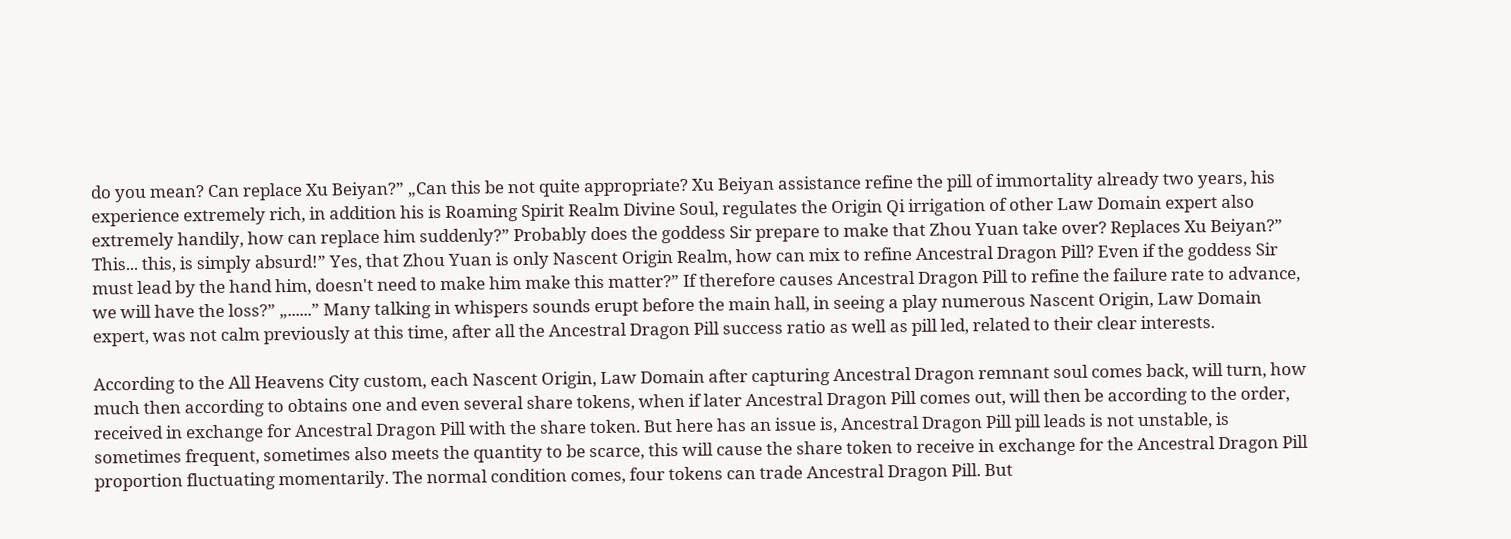do you mean? Can replace Xu Beiyan?” „Can this be not quite appropriate? Xu Beiyan assistance refine the pill of immortality already two years, his experience extremely rich, in addition his is Roaming Spirit Realm Divine Soul, regulates the Origin Qi irrigation of other Law Domain expert also extremely handily, how can replace him suddenly?” Probably does the goddess Sir prepare to make that Zhou Yuan take over? Replaces Xu Beiyan?” This... this, is simply absurd!” Yes, that Zhou Yuan is only Nascent Origin Realm, how can mix to refine Ancestral Dragon Pill? Even if the goddess Sir must lead by the hand him, doesn't need to make him make this matter?” If therefore causes Ancestral Dragon Pill to refine the failure rate to advance, we will have the loss?” „......” Many talking in whispers sounds erupt before the main hall, in seeing a play numerous Nascent Origin, Law Domain expert, was not calm previously at this time, after all the Ancestral Dragon Pill success ratio as well as pill led, related to their clear interests.

According to the All Heavens City custom, each Nascent Origin, Law Domain after capturing Ancestral Dragon remnant soul comes back, will turn, how much then according to obtains one and even several share tokens, when if later Ancestral Dragon Pill comes out, will then be according to the order, received in exchange for Ancestral Dragon Pill with the share token. But here has an issue is, Ancestral Dragon Pill pill leads is not unstable, is sometimes frequent, sometimes also meets the quantity to be scarce, this will cause the share token to receive in exchange for the Ancestral Dragon Pill proportion fluctuating momentarily. The normal condition comes, four tokens can trade Ancestral Dragon Pill. But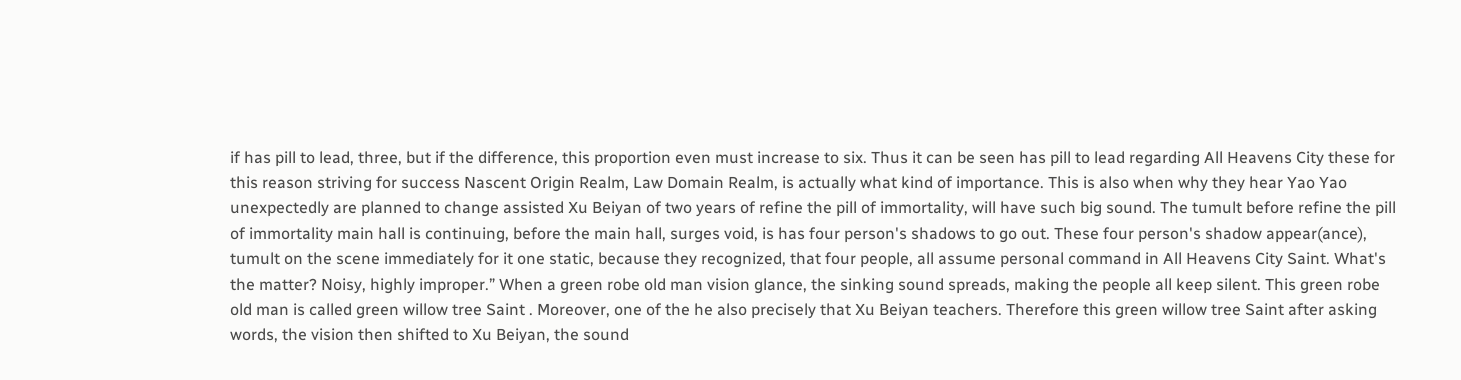if has pill to lead, three, but if the difference, this proportion even must increase to six. Thus it can be seen has pill to lead regarding All Heavens City these for this reason striving for success Nascent Origin Realm, Law Domain Realm, is actually what kind of importance. This is also when why they hear Yao Yao unexpectedly are planned to change assisted Xu Beiyan of two years of refine the pill of immortality, will have such big sound. The tumult before refine the pill of immortality main hall is continuing, before the main hall, surges void, is has four person's shadows to go out. These four person's shadow appear(ance), tumult on the scene immediately for it one static, because they recognized, that four people, all assume personal command in All Heavens City Saint. What's the matter? Noisy, highly improper.” When a green robe old man vision glance, the sinking sound spreads, making the people all keep silent. This green robe old man is called green willow tree Saint . Moreover, one of the he also precisely that Xu Beiyan teachers. Therefore this green willow tree Saint after asking words, the vision then shifted to Xu Beiyan, the sound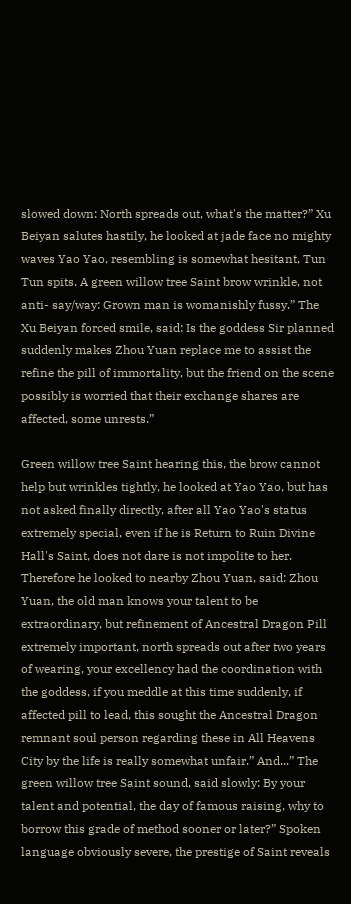slowed down: North spreads out, what's the matter?” Xu Beiyan salutes hastily, he looked at jade face no mighty waves Yao Yao, resembling is somewhat hesitant, Tun Tun spits. A green willow tree Saint brow wrinkle, not anti- say/way: Grown man is womanishly fussy.” The Xu Beiyan forced smile, said: Is the goddess Sir planned suddenly makes Zhou Yuan replace me to assist the refine the pill of immortality, but the friend on the scene possibly is worried that their exchange shares are affected, some unrests.”

Green willow tree Saint hearing this, the brow cannot help but wrinkles tightly, he looked at Yao Yao, but has not asked finally directly, after all Yao Yao's status extremely special, even if he is Return to Ruin Divine Hall's Saint, does not dare is not impolite to her. Therefore he looked to nearby Zhou Yuan, said: Zhou Yuan, the old man knows your talent to be extraordinary, but refinement of Ancestral Dragon Pill extremely important, north spreads out after two years of wearing, your excellency had the coordination with the goddess, if you meddle at this time suddenly, if affected pill to lead, this sought the Ancestral Dragon remnant soul person regarding these in All Heavens City by the life is really somewhat unfair.” And...” The green willow tree Saint sound, said slowly: By your talent and potential, the day of famous raising, why to borrow this grade of method sooner or later?” Spoken language obviously severe, the prestige of Saint reveals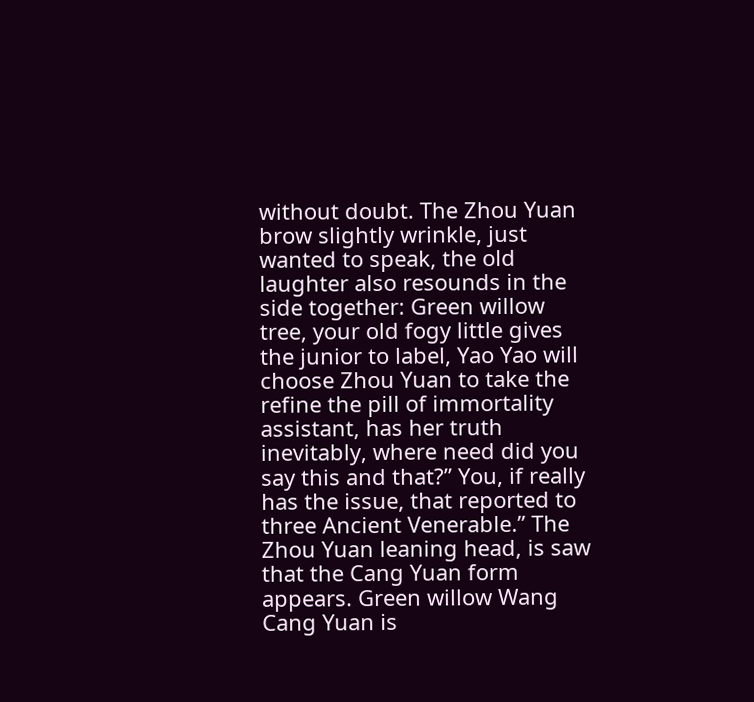without doubt. The Zhou Yuan brow slightly wrinkle, just wanted to speak, the old laughter also resounds in the side together: Green willow tree, your old fogy little gives the junior to label, Yao Yao will choose Zhou Yuan to take the refine the pill of immortality assistant, has her truth inevitably, where need did you say this and that?” You, if really has the issue, that reported to three Ancient Venerable.” The Zhou Yuan leaning head, is saw that the Cang Yuan form appears. Green willow Wang Cang Yuan is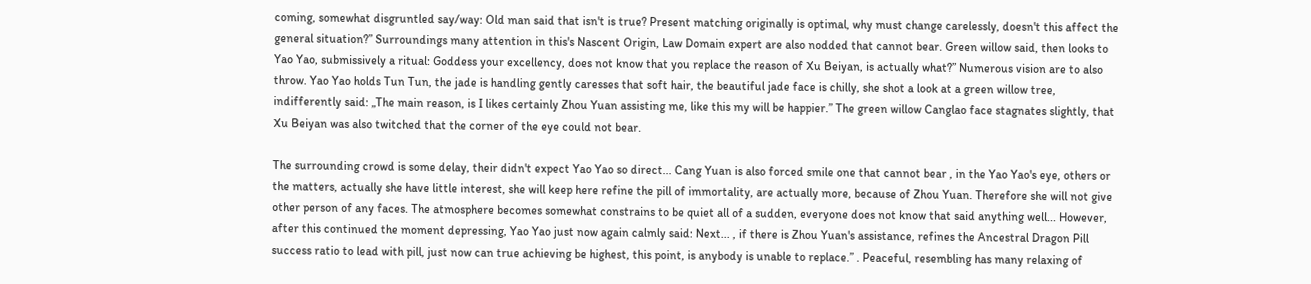coming, somewhat disgruntled say/way: Old man said that isn't is true? Present matching originally is optimal, why must change carelessly, doesn't this affect the general situation?” Surroundings many attention in this's Nascent Origin, Law Domain expert are also nodded that cannot bear. Green willow said, then looks to Yao Yao, submissively a ritual: Goddess your excellency, does not know that you replace the reason of Xu Beiyan, is actually what?” Numerous vision are to also throw. Yao Yao holds Tun Tun, the jade is handling gently caresses that soft hair, the beautiful jade face is chilly, she shot a look at a green willow tree, indifferently said: „The main reason, is I likes certainly Zhou Yuan assisting me, like this my will be happier.” The green willow Canglao face stagnates slightly, that Xu Beiyan was also twitched that the corner of the eye could not bear.

The surrounding crowd is some delay, their didn't expect Yao Yao so direct... Cang Yuan is also forced smile one that cannot bear , in the Yao Yao's eye, others or the matters, actually she have little interest, she will keep here refine the pill of immortality, are actually more, because of Zhou Yuan. Therefore she will not give other person of any faces. The atmosphere becomes somewhat constrains to be quiet all of a sudden, everyone does not know that said anything well... However, after this continued the moment depressing, Yao Yao just now again calmly said: Next... , if there is Zhou Yuan's assistance, refines the Ancestral Dragon Pill success ratio to lead with pill, just now can true achieving be highest, this point, is anybody is unable to replace.” . Peaceful, resembling has many relaxing of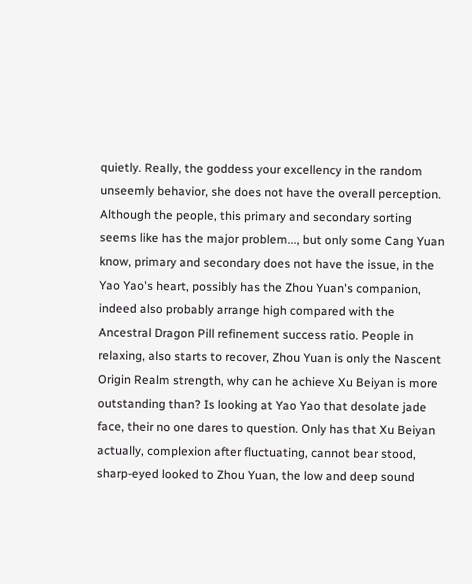quietly. Really, the goddess your excellency in the random unseemly behavior, she does not have the overall perception. Although the people, this primary and secondary sorting seems like has the major problem..., but only some Cang Yuan know, primary and secondary does not have the issue, in the Yao Yao's heart, possibly has the Zhou Yuan's companion, indeed also probably arrange high compared with the Ancestral Dragon Pill refinement success ratio. People in relaxing, also starts to recover, Zhou Yuan is only the Nascent Origin Realm strength, why can he achieve Xu Beiyan is more outstanding than? Is looking at Yao Yao that desolate jade face, their no one dares to question. Only has that Xu Beiyan actually, complexion after fluctuating, cannot bear stood, sharp-eyed looked to Zhou Yuan, the low and deep sound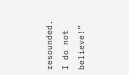resounded. I do not believe!”